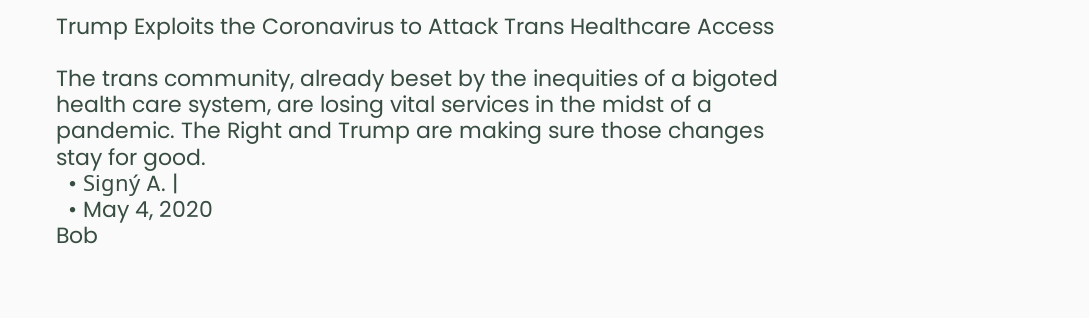Trump Exploits the Coronavirus to Attack Trans Healthcare Access

The trans community, already beset by the inequities of a bigoted health care system, are losing vital services in the midst of a pandemic. The Right and Trump are making sure those changes stay for good.
  • Signý A. |
  • May 4, 2020
Bob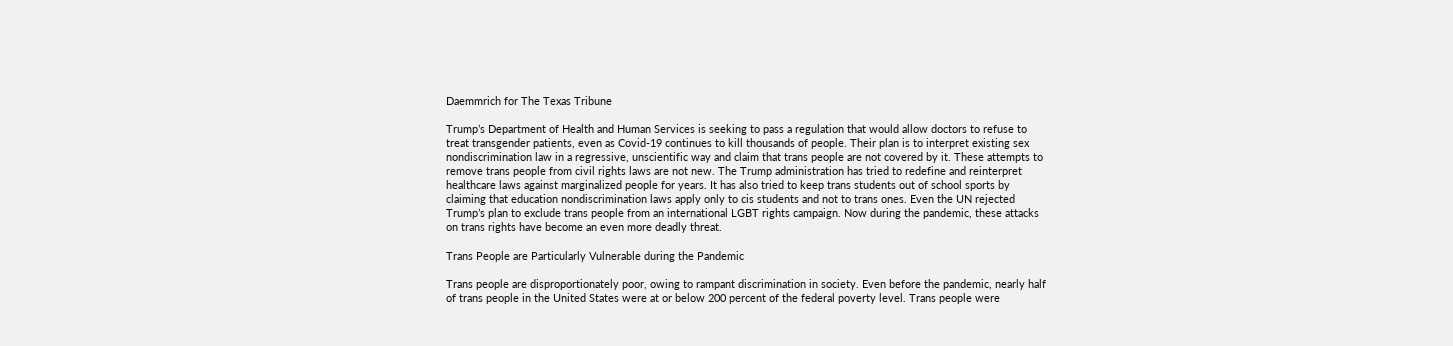Daemmrich for The Texas Tribune

Trump’s Department of Health and Human Services is seeking to pass a regulation that would allow doctors to refuse to treat transgender patients, even as Covid-19 continues to kill thousands of people. Their plan is to interpret existing sex nondiscrimination law in a regressive, unscientific way and claim that trans people are not covered by it. These attempts to remove trans people from civil rights laws are not new. The Trump administration has tried to redefine and reinterpret healthcare laws against marginalized people for years. It has also tried to keep trans students out of school sports by claiming that education nondiscrimination laws apply only to cis students and not to trans ones. Even the UN rejected Trump’s plan to exclude trans people from an international LGBT rights campaign. Now during the pandemic, these attacks on trans rights have become an even more deadly threat.

Trans People are Particularly Vulnerable during the Pandemic

Trans people are disproportionately poor, owing to rampant discrimination in society. Even before the pandemic, nearly half of trans people in the United States were at or below 200 percent of the federal poverty level. Trans people were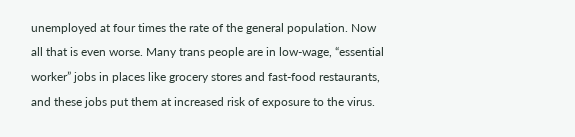unemployed at four times the rate of the general population. Now all that is even worse. Many trans people are in low-wage, “essential worker” jobs in places like grocery stores and fast-food restaurants, and these jobs put them at increased risk of exposure to the virus.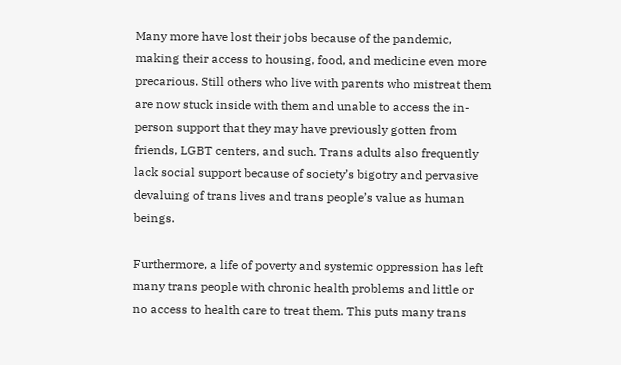Many more have lost their jobs because of the pandemic, making their access to housing, food, and medicine even more precarious. Still others who live with parents who mistreat them are now stuck inside with them and unable to access the in-person support that they may have previously gotten from friends, LGBT centers, and such. Trans adults also frequently lack social support because of society’s bigotry and pervasive devaluing of trans lives and trans people’s value as human beings.

Furthermore, a life of poverty and systemic oppression has left many trans people with chronic health problems and little or no access to health care to treat them. This puts many trans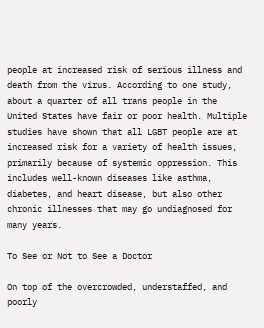people at increased risk of serious illness and death from the virus. According to one study, about a quarter of all trans people in the United States have fair or poor health. Multiple studies have shown that all LGBT people are at increased risk for a variety of health issues, primarily because of systemic oppression. This includes well-known diseases like asthma, diabetes, and heart disease, but also other chronic illnesses that may go undiagnosed for many years.

To See or Not to See a Doctor

On top of the overcrowded, understaffed, and poorly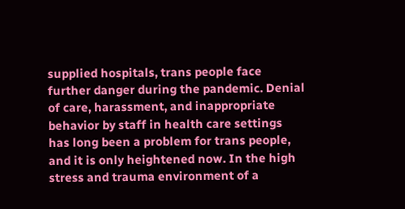supplied hospitals, trans people face further danger during the pandemic. Denial of care, harassment, and inappropriate behavior by staff in health care settings has long been a problem for trans people, and it is only heightened now. In the high stress and trauma environment of a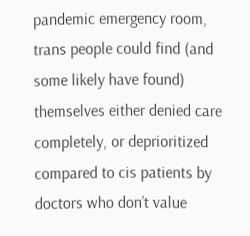pandemic emergency room, trans people could find (and some likely have found) themselves either denied care completely, or deprioritized compared to cis patients by doctors who don’t value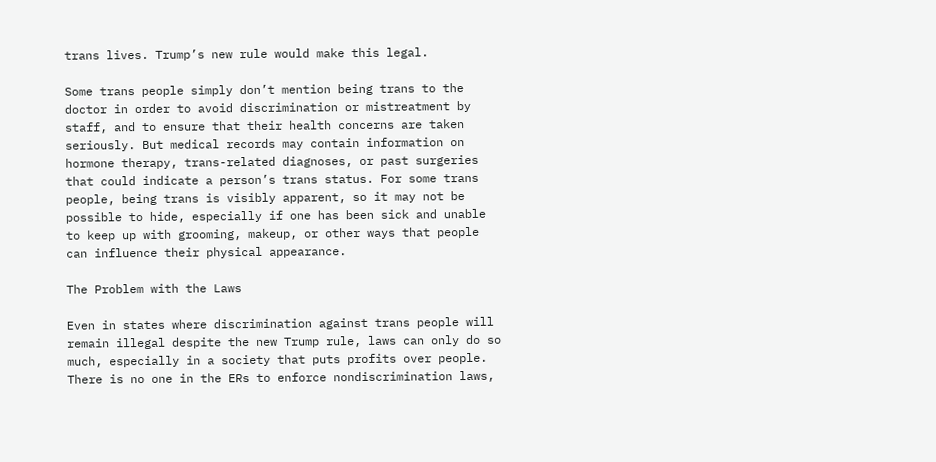trans lives. Trump’s new rule would make this legal.

Some trans people simply don’t mention being trans to the doctor in order to avoid discrimination or mistreatment by staff, and to ensure that their health concerns are taken seriously. But medical records may contain information on hormone therapy, trans-related diagnoses, or past surgeries that could indicate a person’s trans status. For some trans people, being trans is visibly apparent, so it may not be possible to hide, especially if one has been sick and unable to keep up with grooming, makeup, or other ways that people can influence their physical appearance.

The Problem with the Laws

Even in states where discrimination against trans people will remain illegal despite the new Trump rule, laws can only do so much, especially in a society that puts profits over people. There is no one in the ERs to enforce nondiscrimination laws,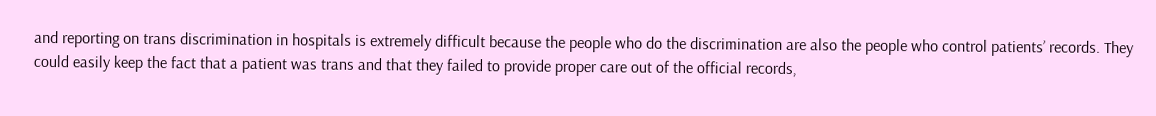and reporting on trans discrimination in hospitals is extremely difficult because the people who do the discrimination are also the people who control patients’ records. They could easily keep the fact that a patient was trans and that they failed to provide proper care out of the official records,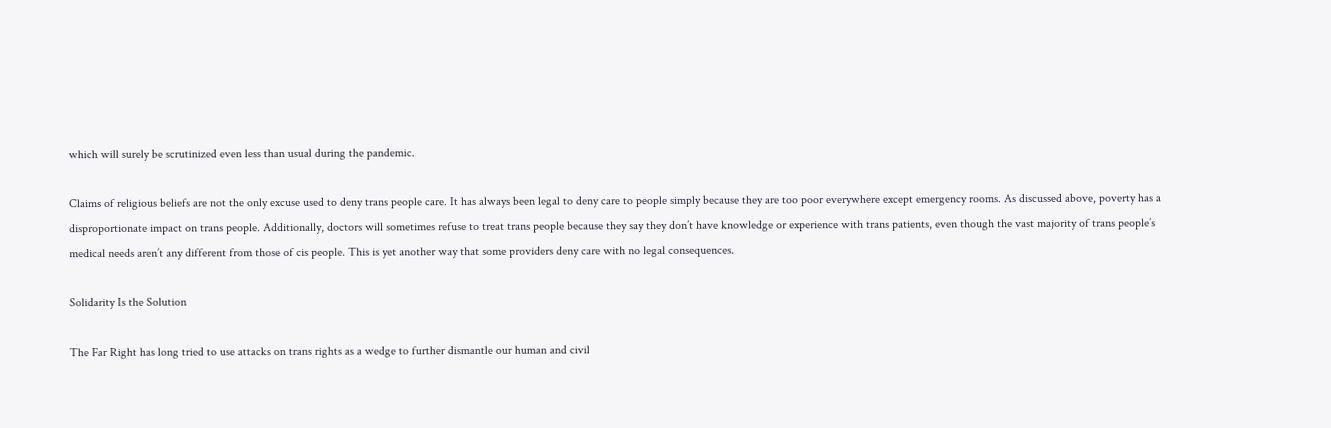which will surely be scrutinized even less than usual during the pandemic.

Claims of religious beliefs are not the only excuse used to deny trans people care. It has always been legal to deny care to people simply because they are too poor everywhere except emergency rooms. As discussed above, poverty has a disproportionate impact on trans people. Additionally, doctors will sometimes refuse to treat trans people because they say they don’t have knowledge or experience with trans patients, even though the vast majority of trans people’s medical needs aren’t any different from those of cis people. This is yet another way that some providers deny care with no legal consequences.

Solidarity Is the Solution

The Far Right has long tried to use attacks on trans rights as a wedge to further dismantle our human and civil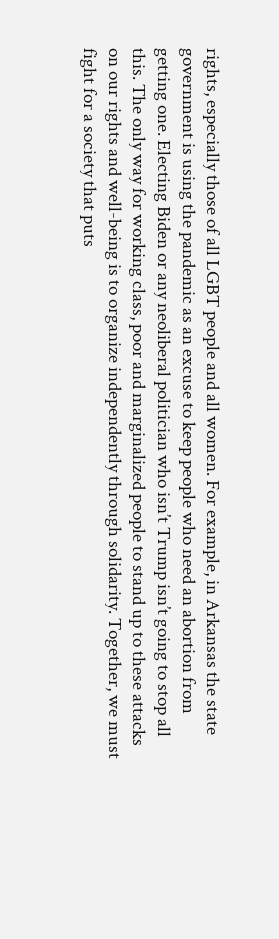rights, especially those of all LGBT people and all women. For example, in Arkansas the state government is using the pandemic as an excuse to keep people who need an abortion from getting one. Electing Biden or any neoliberal politician who isn’t Trump isn’t going to stop all this. The only way for working class, poor and marginalized people to stand up to these attacks on our rights and well-being is to organize independently through solidarity. Together, we must fight for a society that puts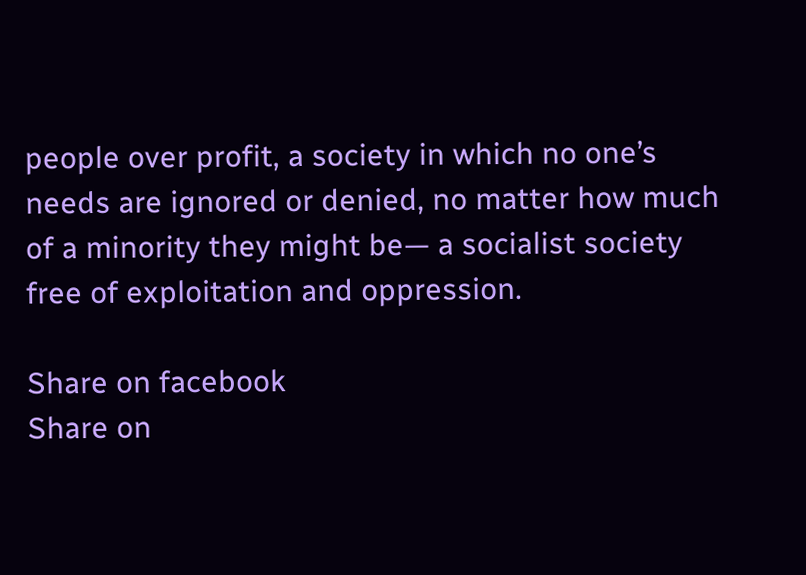people over profit, a society in which no one’s needs are ignored or denied, no matter how much of a minority they might be— a socialist society free of exploitation and oppression.

Share on facebook
Share on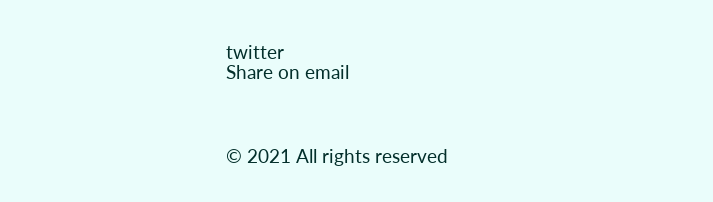twitter
Share on email



© 2021 All rights reserved